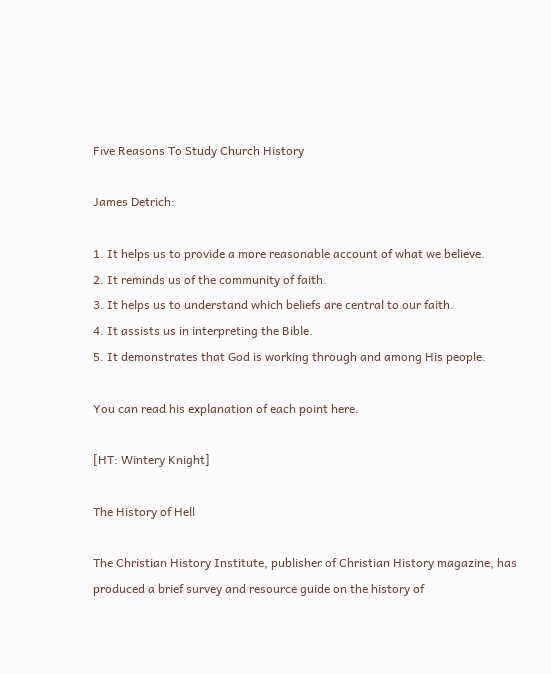Five Reasons To Study Church History

James Detrich:

1. It helps us to provide a more reasonable account of what we believe.
2. It reminds us of the community of faith.
3. It helps us to understand which beliefs are central to our faith.
4. It assists us in interpreting the Bible.
5. It demonstrates that God is working through and among His people.

You can read his explanation of each point here.

[HT: Wintery Knight]

The History of Hell

The Christian History Institute, publisher of Christian History magazine, has produced a brief survey and resource guide on the history of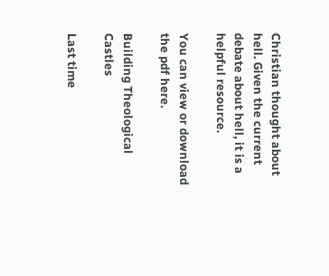Christian thought about hell. Given the current debate about hell, it is a helpful resource.

You can view or download the pdf here.

Building Theological Castles

Last time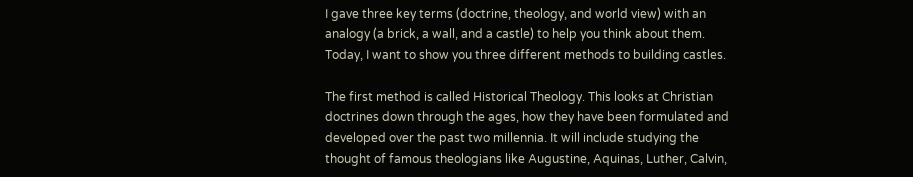I gave three key terms (doctrine, theology, and world view) with an analogy (a brick, a wall, and a castle) to help you think about them. Today, I want to show you three different methods to building castles.

The first method is called Historical Theology. This looks at Christian doctrines down through the ages, how they have been formulated and developed over the past two millennia. It will include studying the thought of famous theologians like Augustine, Aquinas, Luther, Calvin,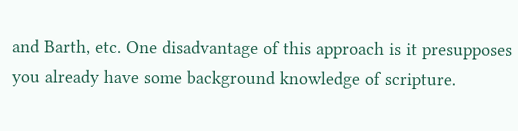and Barth, etc. One disadvantage of this approach is it presupposes you already have some background knowledge of scripture.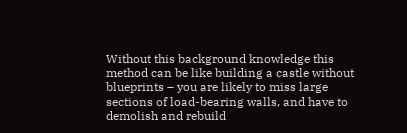Without this background knowledge this method can be like building a castle without blueprints – you are likely to miss large sections of load-bearing walls, and have to demolish and rebuild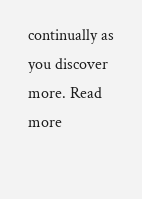continually as you discover more. Read more